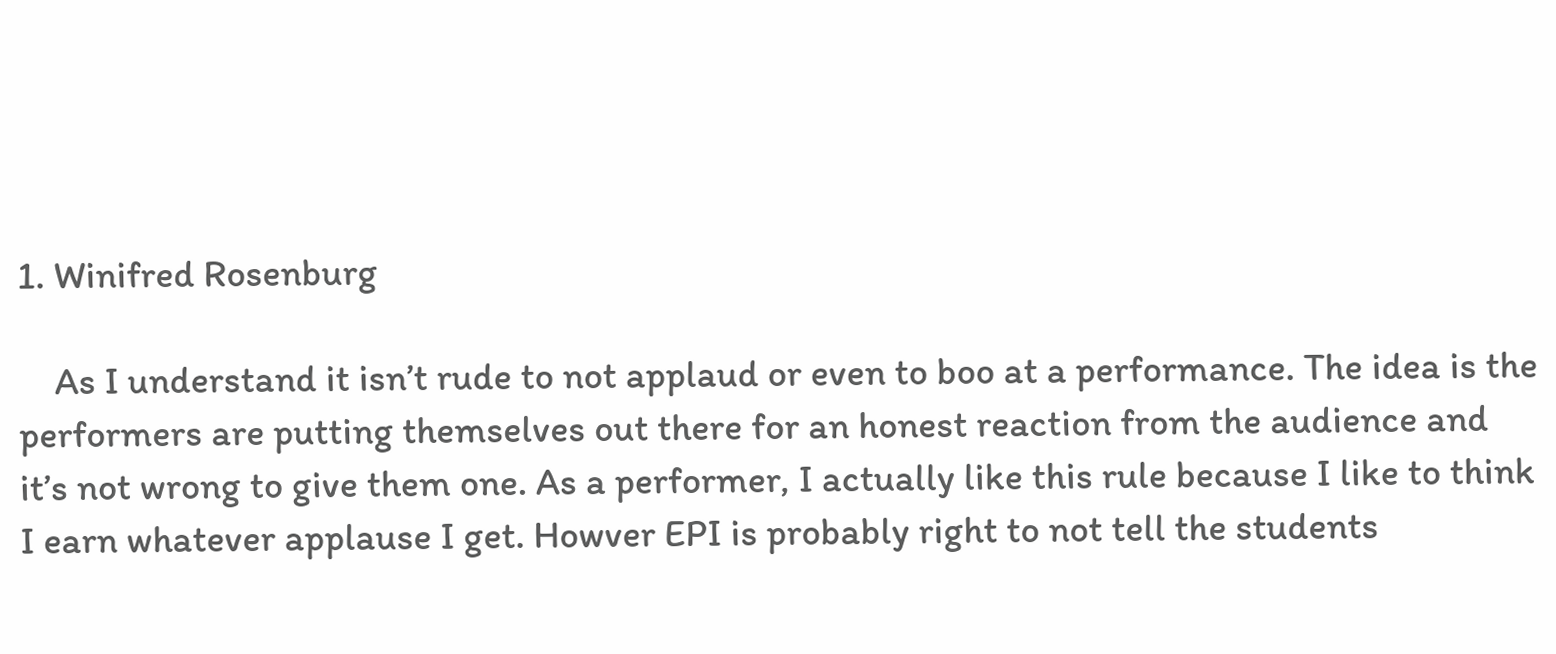1. Winifred Rosenburg

    As I understand it isn’t rude to not applaud or even to boo at a performance. The idea is the performers are putting themselves out there for an honest reaction from the audience and it’s not wrong to give them one. As a performer, I actually like this rule because I like to think I earn whatever applause I get. Howver EPI is probably right to not tell the students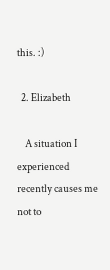this. :)

  2. Elizabeth

    A situation I experienced recently causes me not to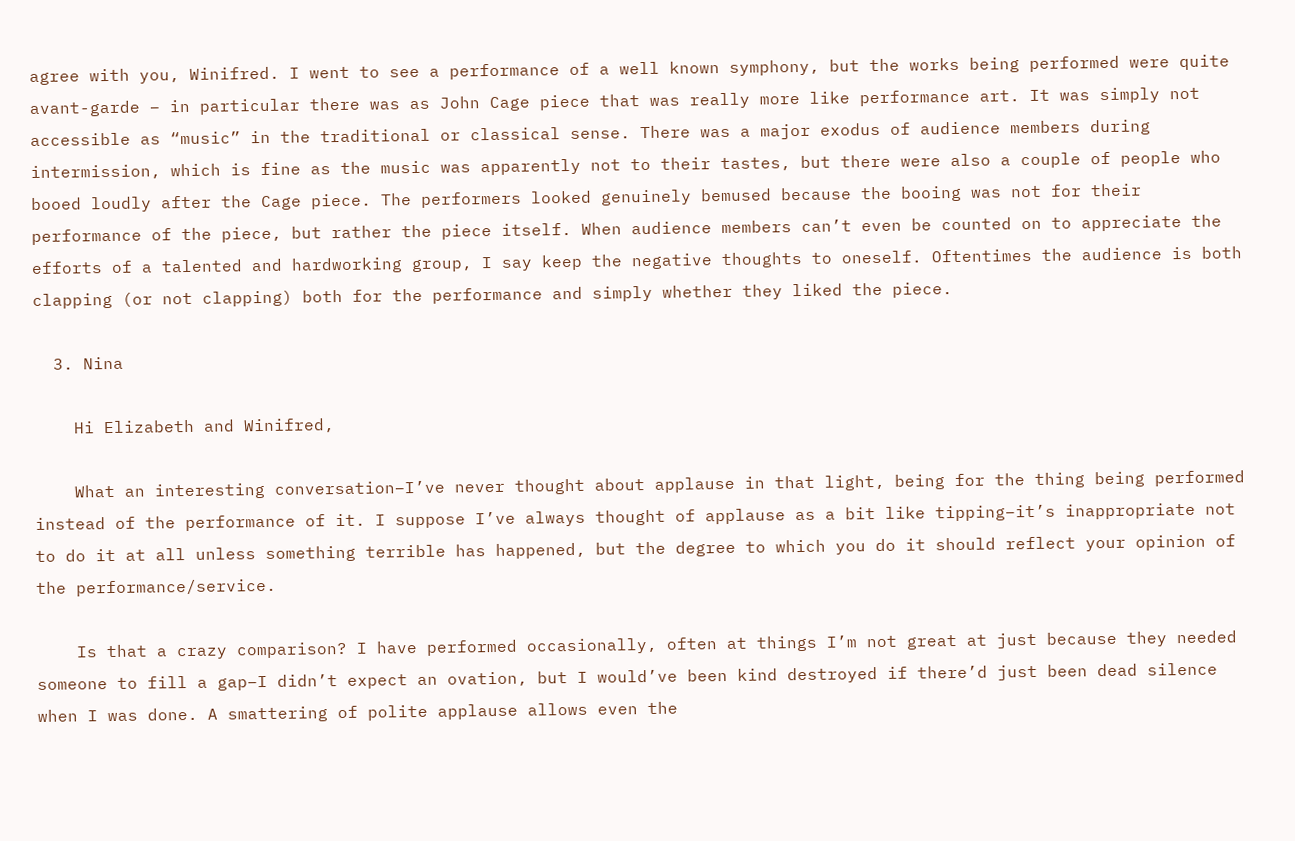agree with you, Winifred. I went to see a performance of a well known symphony, but the works being performed were quite avant-garde – in particular there was as John Cage piece that was really more like performance art. It was simply not accessible as “music” in the traditional or classical sense. There was a major exodus of audience members during intermission, which is fine as the music was apparently not to their tastes, but there were also a couple of people who booed loudly after the Cage piece. The performers looked genuinely bemused because the booing was not for their performance of the piece, but rather the piece itself. When audience members can’t even be counted on to appreciate the efforts of a talented and hardworking group, I say keep the negative thoughts to oneself. Oftentimes the audience is both clapping (or not clapping) both for the performance and simply whether they liked the piece.

  3. Nina

    Hi Elizabeth and Winifred,

    What an interesting conversation–I’ve never thought about applause in that light, being for the thing being performed instead of the performance of it. I suppose I’ve always thought of applause as a bit like tipping–it’s inappropriate not to do it at all unless something terrible has happened, but the degree to which you do it should reflect your opinion of the performance/service.

    Is that a crazy comparison? I have performed occasionally, often at things I’m not great at just because they needed someone to fill a gap–I didn’t expect an ovation, but I would’ve been kind destroyed if there’d just been dead silence when I was done. A smattering of polite applause allows even the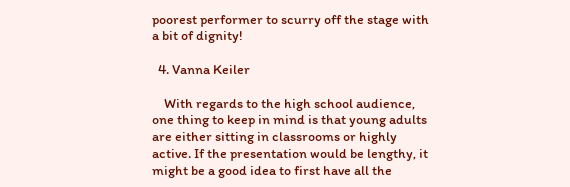poorest performer to scurry off the stage with a bit of dignity!

  4. Vanna Keiler

    With regards to the high school audience, one thing to keep in mind is that young adults are either sitting in classrooms or highly active. If the presentation would be lengthy, it might be a good idea to first have all the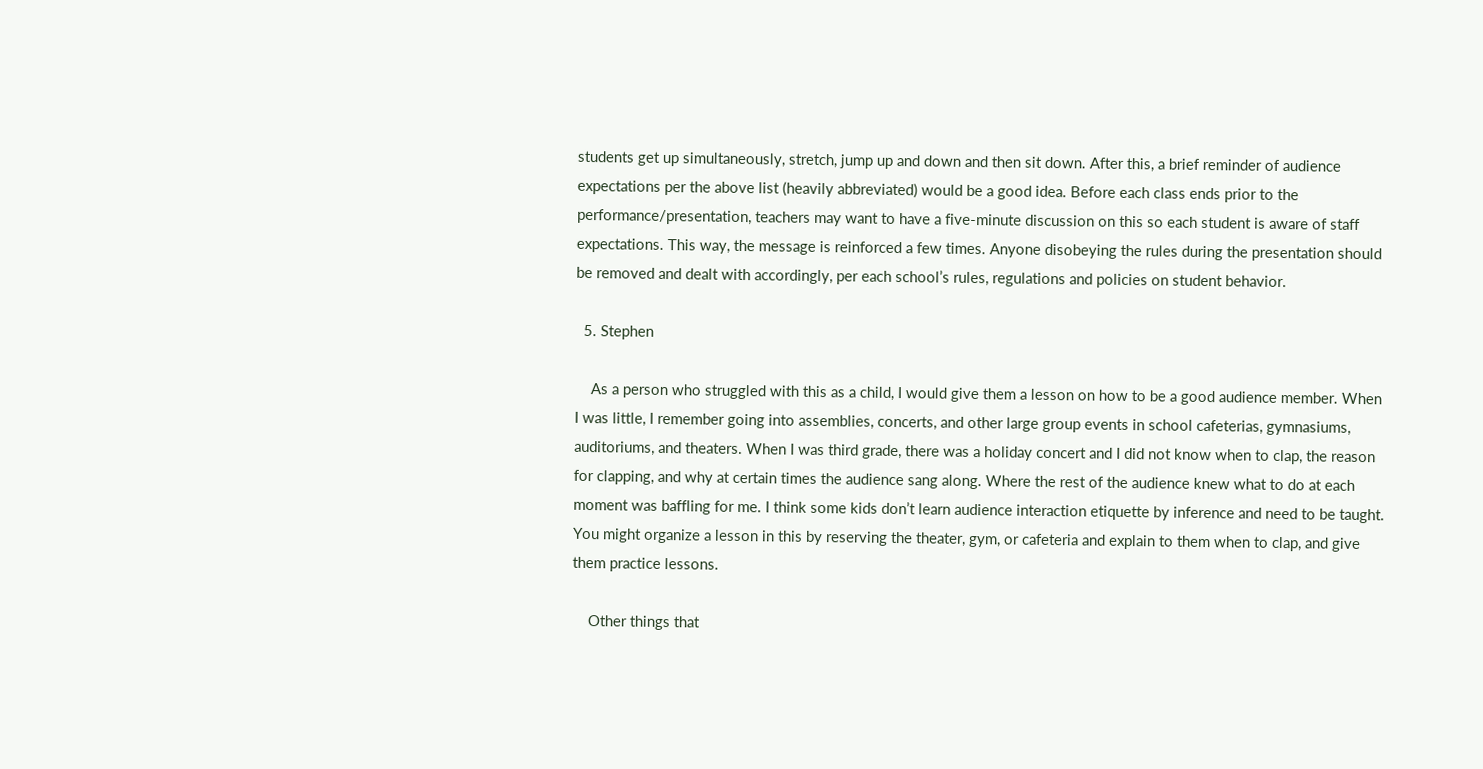students get up simultaneously, stretch, jump up and down and then sit down. After this, a brief reminder of audience expectations per the above list (heavily abbreviated) would be a good idea. Before each class ends prior to the performance/presentation, teachers may want to have a five-minute discussion on this so each student is aware of staff expectations. This way, the message is reinforced a few times. Anyone disobeying the rules during the presentation should be removed and dealt with accordingly, per each school’s rules, regulations and policies on student behavior.

  5. Stephen

    As a person who struggled with this as a child, I would give them a lesson on how to be a good audience member. When I was little, I remember going into assemblies, concerts, and other large group events in school cafeterias, gymnasiums, auditoriums, and theaters. When I was third grade, there was a holiday concert and I did not know when to clap, the reason for clapping, and why at certain times the audience sang along. Where the rest of the audience knew what to do at each moment was baffling for me. I think some kids don’t learn audience interaction etiquette by inference and need to be taught. You might organize a lesson in this by reserving the theater, gym, or cafeteria and explain to them when to clap, and give them practice lessons.

    Other things that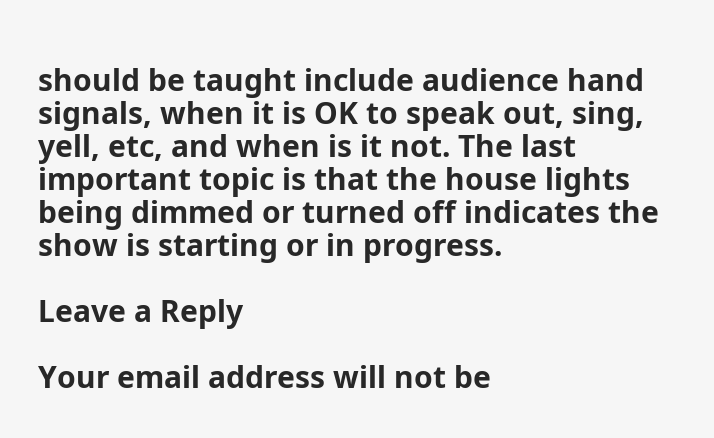should be taught include audience hand signals, when it is OK to speak out, sing, yell, etc, and when is it not. The last important topic is that the house lights being dimmed or turned off indicates the show is starting or in progress.

Leave a Reply

Your email address will not be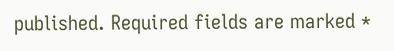published. Required fields are marked *